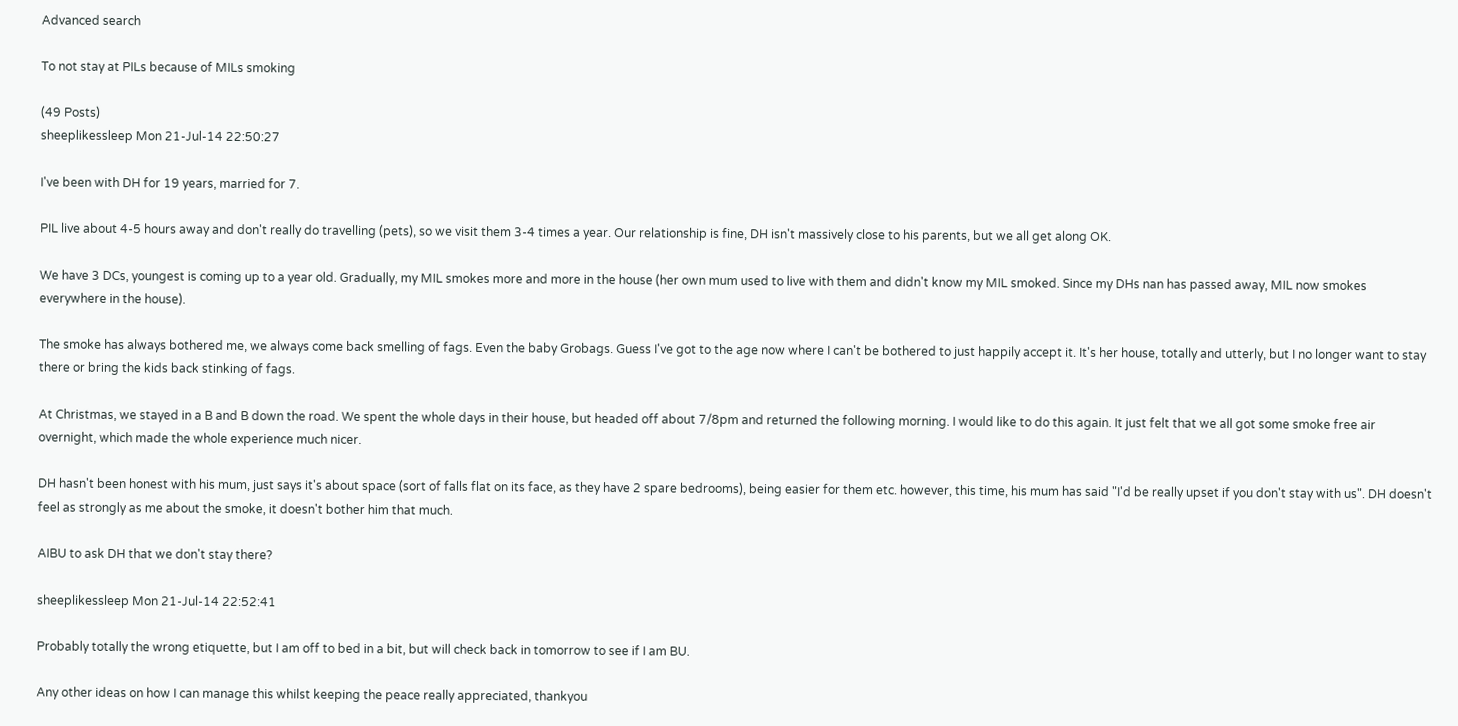Advanced search

To not stay at PILs because of MILs smoking

(49 Posts)
sheeplikessleep Mon 21-Jul-14 22:50:27

I've been with DH for 19 years, married for 7.

PIL live about 4-5 hours away and don't really do travelling (pets), so we visit them 3-4 times a year. Our relationship is fine, DH isn't massively close to his parents, but we all get along OK.

We have 3 DCs, youngest is coming up to a year old. Gradually, my MIL smokes more and more in the house (her own mum used to live with them and didn't know my MIL smoked. Since my DHs nan has passed away, MIL now smokes everywhere in the house).

The smoke has always bothered me, we always come back smelling of fags. Even the baby Grobags. Guess I've got to the age now where I can't be bothered to just happily accept it. It's her house, totally and utterly, but I no longer want to stay there or bring the kids back stinking of fags.

At Christmas, we stayed in a B and B down the road. We spent the whole days in their house, but headed off about 7/8pm and returned the following morning. I would like to do this again. It just felt that we all got some smoke free air overnight, which made the whole experience much nicer.

DH hasn't been honest with his mum, just says it's about space (sort of falls flat on its face, as they have 2 spare bedrooms), being easier for them etc. however, this time, his mum has said "I'd be really upset if you don't stay with us". DH doesn't feel as strongly as me about the smoke, it doesn't bother him that much.

AIBU to ask DH that we don't stay there?

sheeplikessleep Mon 21-Jul-14 22:52:41

Probably totally the wrong etiquette, but I am off to bed in a bit, but will check back in tomorrow to see if I am BU.

Any other ideas on how I can manage this whilst keeping the peace really appreciated, thankyou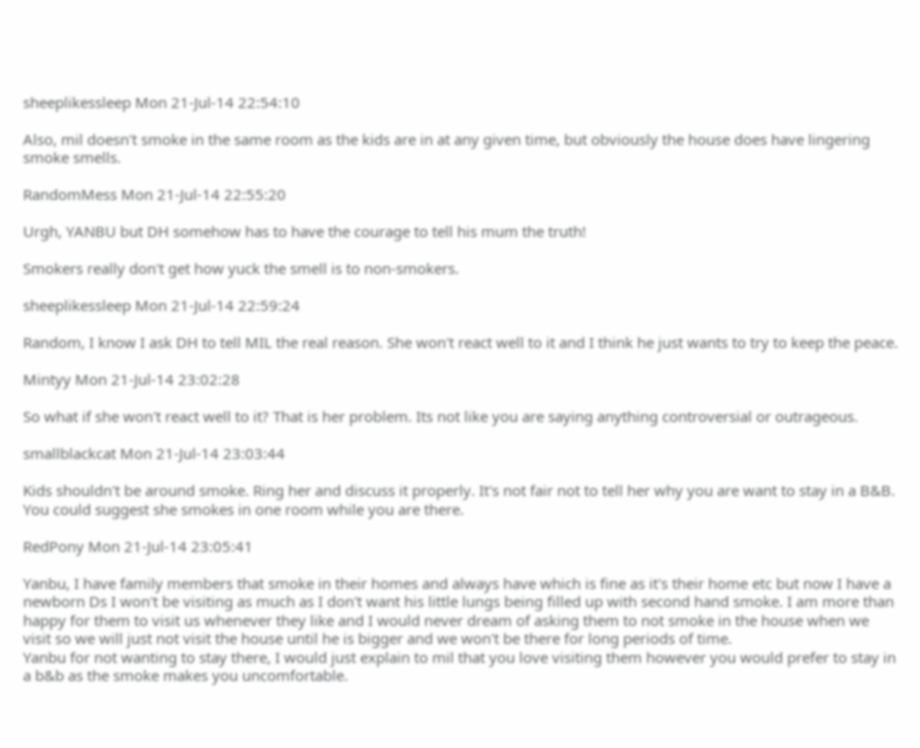sheeplikessleep Mon 21-Jul-14 22:54:10

Also, mil doesn't smoke in the same room as the kids are in at any given time, but obviously the house does have lingering smoke smells.

RandomMess Mon 21-Jul-14 22:55:20

Urgh, YANBU but DH somehow has to have the courage to tell his mum the truth!

Smokers really don't get how yuck the smell is to non-smokers.

sheeplikessleep Mon 21-Jul-14 22:59:24

Random, I know I ask DH to tell MIL the real reason. She won't react well to it and I think he just wants to try to keep the peace.

Mintyy Mon 21-Jul-14 23:02:28

So what if she won't react well to it? That is her problem. Its not like you are saying anything controversial or outrageous.

smallblackcat Mon 21-Jul-14 23:03:44

Kids shouldn't be around smoke. Ring her and discuss it properly. It's not fair not to tell her why you are want to stay in a B&B. You could suggest she smokes in one room while you are there.

RedPony Mon 21-Jul-14 23:05:41

Yanbu, I have family members that smoke in their homes and always have which is fine as it's their home etc but now I have a newborn Ds I won't be visiting as much as I don't want his little lungs being filled up with second hand smoke. I am more than happy for them to visit us whenever they like and I would never dream of asking them to not smoke in the house when we visit so we will just not visit the house until he is bigger and we won't be there for long periods of time.
Yanbu for not wanting to stay there, I would just explain to mil that you love visiting them however you would prefer to stay in a b&b as the smoke makes you uncomfortable.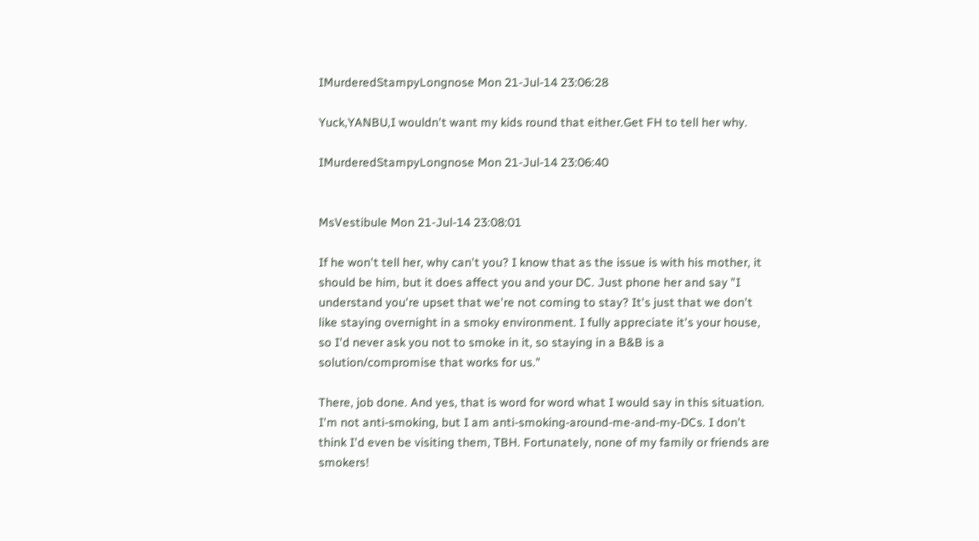IMurderedStampyLongnose Mon 21-Jul-14 23:06:28

Yuck,YANBU,I wouldn't want my kids round that either.Get FH to tell her why.

IMurderedStampyLongnose Mon 21-Jul-14 23:06:40


MsVestibule Mon 21-Jul-14 23:08:01

If he won't tell her, why can't you? I know that as the issue is with his mother, it should be him, but it does affect you and your DC. Just phone her and say "I understand you're upset that we're not coming to stay? It's just that we don't like staying overnight in a smoky environment. I fully appreciate it's your house, so I'd never ask you not to smoke in it, so staying in a B&B is a solution/compromise that works for us."

There, job done. And yes, that is word for word what I would say in this situation. I'm not anti-smoking, but I am anti-smoking-around-me-and-my-DCs. I don't think I'd even be visiting them, TBH. Fortunately, none of my family or friends are smokers!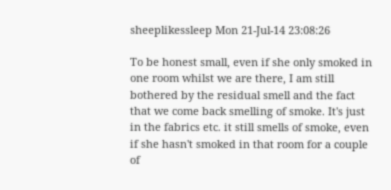sheeplikessleep Mon 21-Jul-14 23:08:26

To be honest small, even if she only smoked in one room whilst we are there, I am still bothered by the residual smell and the fact that we come back smelling of smoke. It's just in the fabrics etc. it still smells of smoke, even if she hasn't smoked in that room for a couple of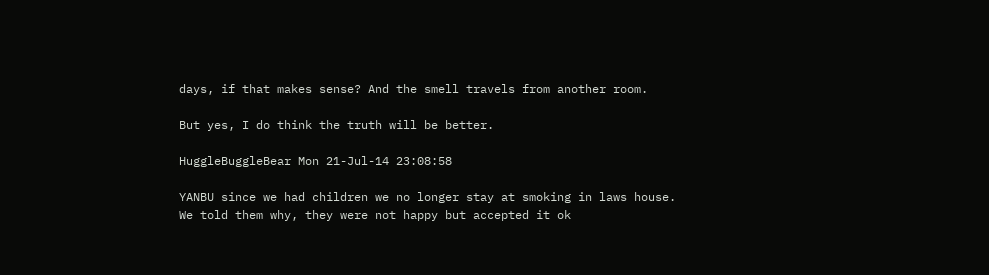days, if that makes sense? And the smell travels from another room.

But yes, I do think the truth will be better.

HuggleBuggleBear Mon 21-Jul-14 23:08:58

YANBU since we had children we no longer stay at smoking in laws house. We told them why, they were not happy but accepted it ok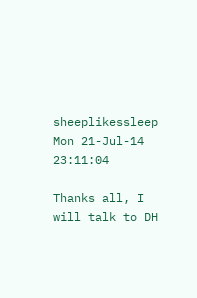sheeplikessleep Mon 21-Jul-14 23:11:04

Thanks all, I will talk to DH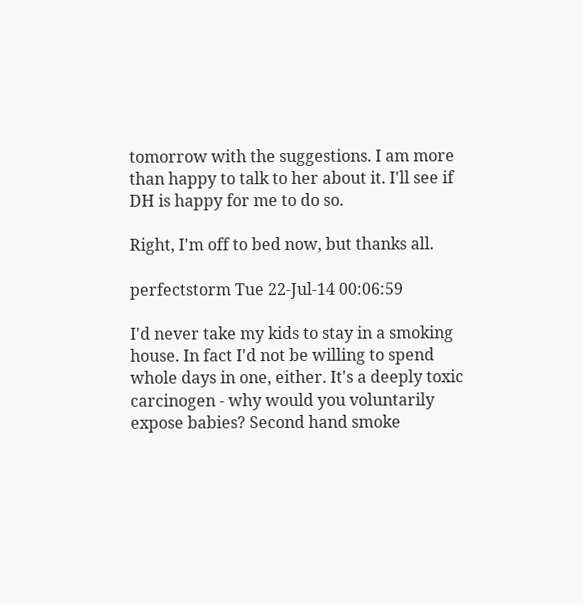tomorrow with the suggestions. I am more than happy to talk to her about it. I'll see if DH is happy for me to do so.

Right, I'm off to bed now, but thanks all.

perfectstorm Tue 22-Jul-14 00:06:59

I'd never take my kids to stay in a smoking house. In fact I'd not be willing to spend whole days in one, either. It's a deeply toxic carcinogen - why would you voluntarily expose babies? Second hand smoke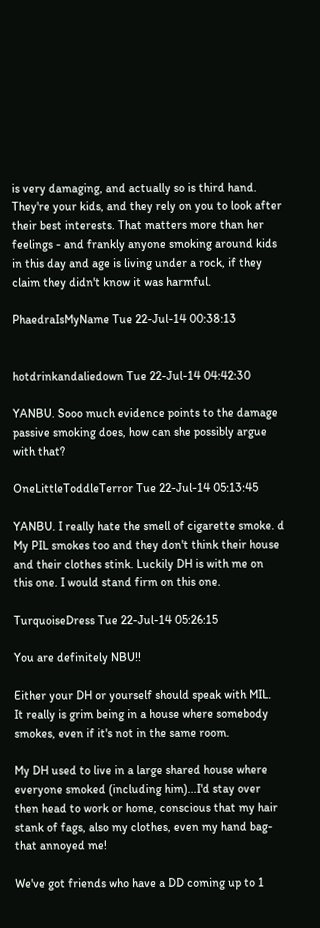is very damaging, and actually so is third hand. They're your kids, and they rely on you to look after their best interests. That matters more than her feelings - and frankly anyone smoking around kids in this day and age is living under a rock, if they claim they didn't know it was harmful.

PhaedraIsMyName Tue 22-Jul-14 00:38:13


hotdrinkandaliedown Tue 22-Jul-14 04:42:30

YANBU. Sooo much evidence points to the damage passive smoking does, how can she possibly argue with that?

OneLittleToddleTerror Tue 22-Jul-14 05:13:45

YANBU. I really hate the smell of cigarette smoke. d
My PIL smokes too and they don't think their house and their clothes stink. Luckily DH is with me on this one. I would stand firm on this one.

TurquoiseDress Tue 22-Jul-14 05:26:15

You are definitely NBU!!

Either your DH or yourself should speak with MIL.
It really is grim being in a house where somebody smokes, even if it's not in the same room.

My DH used to live in a large shared house where everyone smoked (including him)...I'd stay over then head to work or home, conscious that my hair stank of fags, also my clothes, even my hand bag- that annoyed me!

We've got friends who have a DD coming up to 1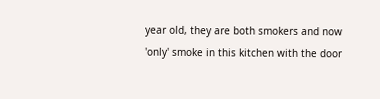year old, they are both smokers and now 'only' smoke in this kitchen with the door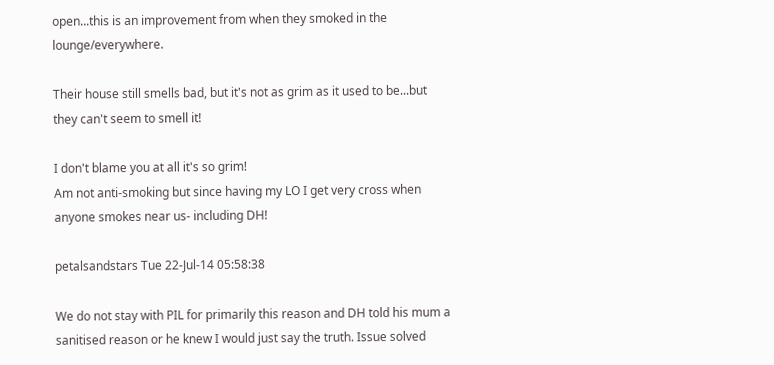open...this is an improvement from when they smoked in the lounge/everywhere.

Their house still smells bad, but it's not as grim as it used to be...but they can't seem to smell it!

I don't blame you at all it's so grim!
Am not anti-smoking but since having my LO I get very cross when anyone smokes near us- including DH!

petalsandstars Tue 22-Jul-14 05:58:38

We do not stay with PIL for primarily this reason and DH told his mum a sanitised reason or he knew I would just say the truth. Issue solved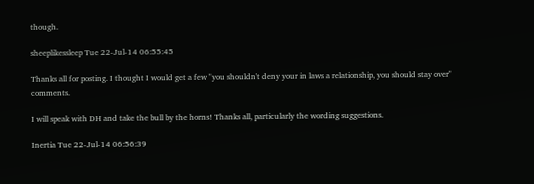though.

sheeplikessleep Tue 22-Jul-14 06:55:45

Thanks all for posting. I thought I would get a few "you shouldn't deny your in laws a relationship, you should stay over" comments.

I will speak with DH and take the bull by the horns! Thanks all, particularly the wording suggestions.

Inertia Tue 22-Jul-14 06:56:39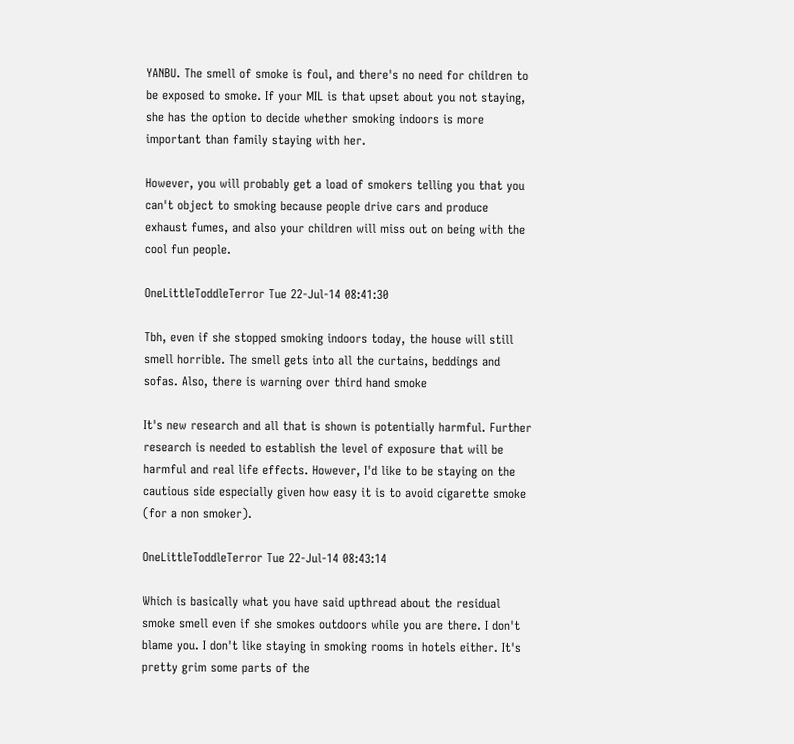YANBU. The smell of smoke is foul, and there's no need for children to be exposed to smoke. If your MIL is that upset about you not staying, she has the option to decide whether smoking indoors is more important than family staying with her.

However, you will probably get a load of smokers telling you that you can't object to smoking because people drive cars and produce exhaust fumes, and also your children will miss out on being with the cool fun people.

OneLittleToddleTerror Tue 22-Jul-14 08:41:30

Tbh, even if she stopped smoking indoors today, the house will still smell horrible. The smell gets into all the curtains, beddings and sofas. Also, there is warning over third hand smoke

It's new research and all that is shown is potentially harmful. Further research is needed to establish the level of exposure that will be harmful and real life effects. However, I'd like to be staying on the cautious side especially given how easy it is to avoid cigarette smoke (for a non smoker).

OneLittleToddleTerror Tue 22-Jul-14 08:43:14

Which is basically what you have said upthread about the residual smoke smell even if she smokes outdoors while you are there. I don't blame you. I don't like staying in smoking rooms in hotels either. It's pretty grim some parts of the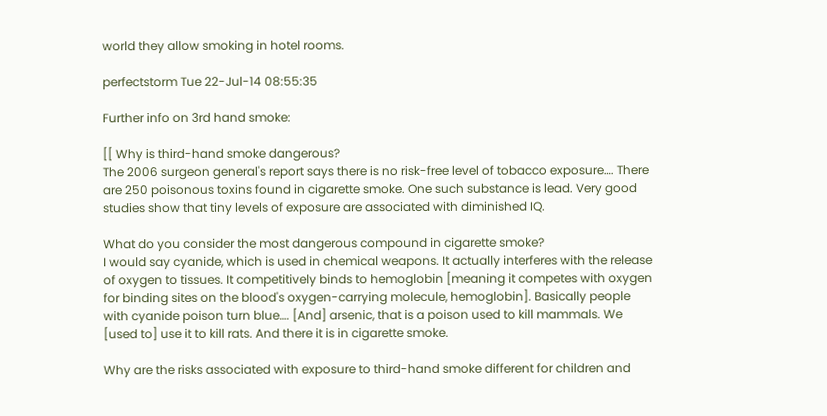world they allow smoking in hotel rooms.

perfectstorm Tue 22-Jul-14 08:55:35

Further info on 3rd hand smoke:

[[ Why is third-hand smoke dangerous?
The 2006 surgeon general's report says there is no risk-free level of tobacco exposure…. There are 250 poisonous toxins found in cigarette smoke. One such substance is lead. Very good studies show that tiny levels of exposure are associated with diminished IQ.

What do you consider the most dangerous compound in cigarette smoke?
I would say cyanide, which is used in chemical weapons. It actually interferes with the release of oxygen to tissues. It competitively binds to hemoglobin [meaning it competes with oxygen for binding sites on the blood's oxygen-carrying molecule, hemoglobin]. Basically people with cyanide poison turn blue…. [And] arsenic, that is a poison used to kill mammals. We [used to] use it to kill rats. And there it is in cigarette smoke.

Why are the risks associated with exposure to third-hand smoke different for children and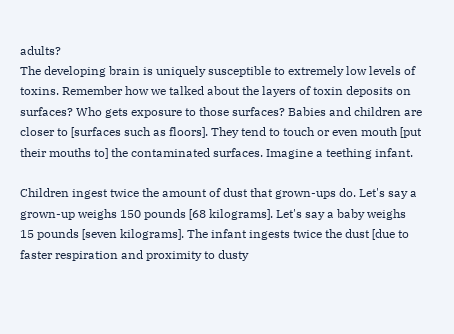adults?
The developing brain is uniquely susceptible to extremely low levels of toxins. Remember how we talked about the layers of toxin deposits on surfaces? Who gets exposure to those surfaces? Babies and children are closer to [surfaces such as floors]. They tend to touch or even mouth [put their mouths to] the contaminated surfaces. Imagine a teething infant.

Children ingest twice the amount of dust that grown-ups do. Let's say a grown-up weighs 150 pounds [68 kilograms]. Let's say a baby weighs 15 pounds [seven kilograms]. The infant ingests twice the dust [due to faster respiration and proximity to dusty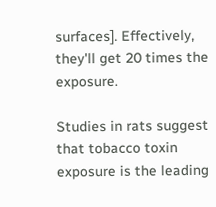surfaces]. Effectively, they'll get 20 times the exposure.

Studies in rats suggest that tobacco toxin exposure is the leading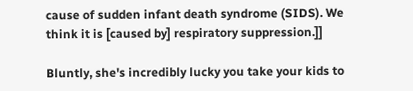cause of sudden infant death syndrome (SIDS). We think it is [caused by] respiratory suppression.]]

Bluntly, she's incredibly lucky you take your kids to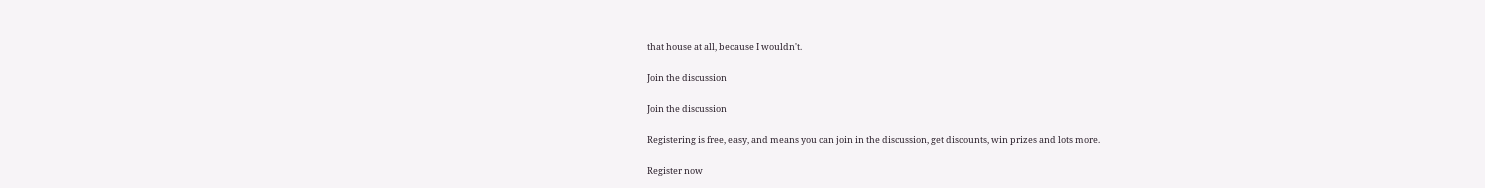that house at all, because I wouldn't.

Join the discussion

Join the discussion

Registering is free, easy, and means you can join in the discussion, get discounts, win prizes and lots more.

Register now